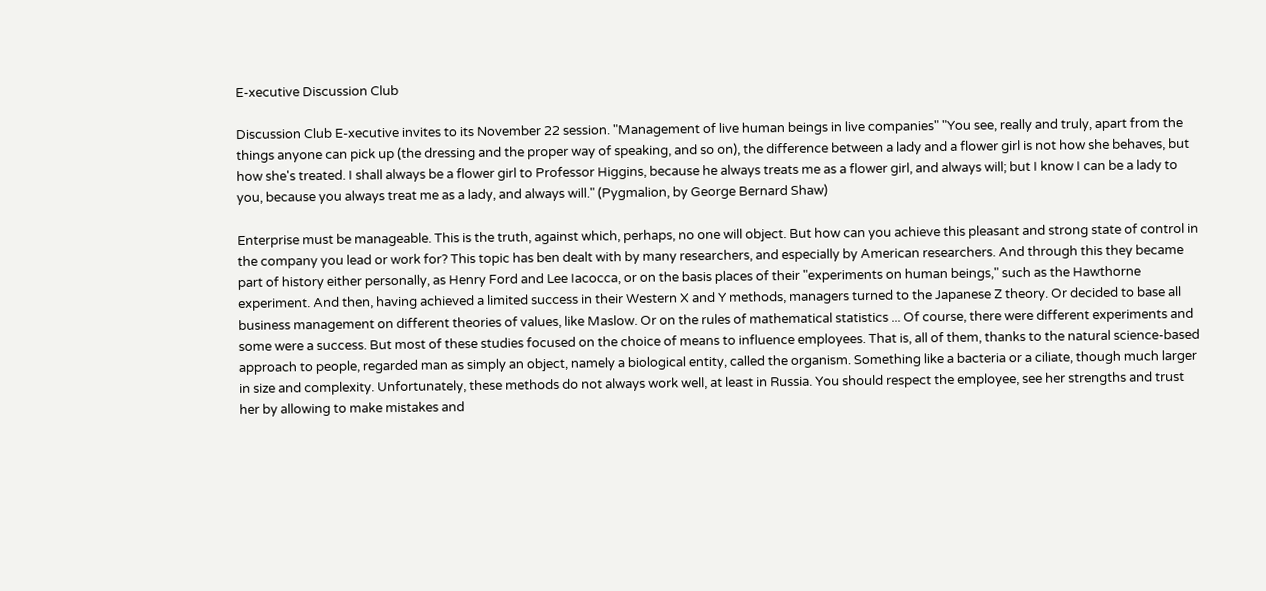E-xecutive Discussion Club

Discussion Club E-xecutive invites to its November 22 session. "Management of live human beings in live companies" "You see, really and truly, apart from the things anyone can pick up (the dressing and the proper way of speaking, and so on), the difference between a lady and a flower girl is not how she behaves, but how she's treated. I shall always be a flower girl to Professor Higgins, because he always treats me as a flower girl, and always will; but I know I can be a lady to you, because you always treat me as a lady, and always will." (Pygmalion, by George Bernard Shaw)

Enterprise must be manageable. This is the truth, against which, perhaps, no one will object. But how can you achieve this pleasant and strong state of control in the company you lead or work for? This topic has ben dealt with by many researchers, and especially by American researchers. And through this they became part of history either personally, as Henry Ford and Lee Iacocca, or on the basis places of their "experiments on human beings," such as the Hawthorne experiment. And then, having achieved a limited success in their Western X and Y methods, managers turned to the Japanese Z theory. Or decided to base all business management on different theories of values, like Maslow. Or on the rules of mathematical statistics ... Of course, there were different experiments and some were a success. But most of these studies focused on the choice of means to influence employees. That is, all of them, thanks to the natural science-based approach to people, regarded man as simply an object, namely a biological entity, called the organism. Something like a bacteria or a ciliate, though much larger in size and complexity. Unfortunately, these methods do not always work well, at least in Russia. You should respect the employee, see her strengths and trust her by allowing to make mistakes and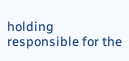holding responsible for the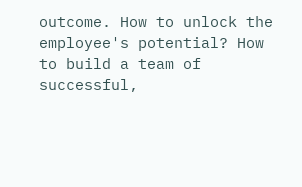outcome. How to unlock the employee's potential? How to build a team of successful,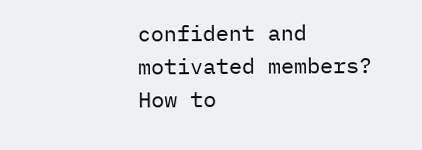confident and motivated members? How to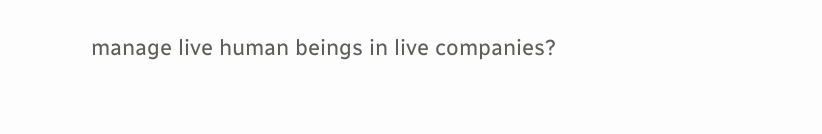manage live human beings in live companies?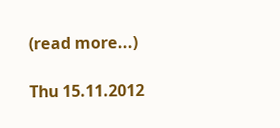(read more...)

Thu 15.11.2012